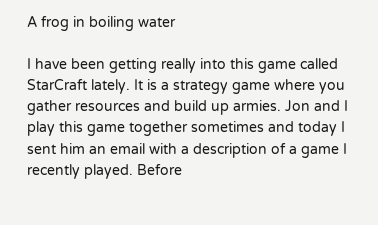A frog in boiling water

I have been getting really into this game called StarCraft lately. It is a strategy game where you gather resources and build up armies. Jon and I play this game together sometimes and today I sent him an email with a description of a game I recently played. Before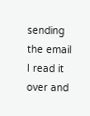sending the email I read it over and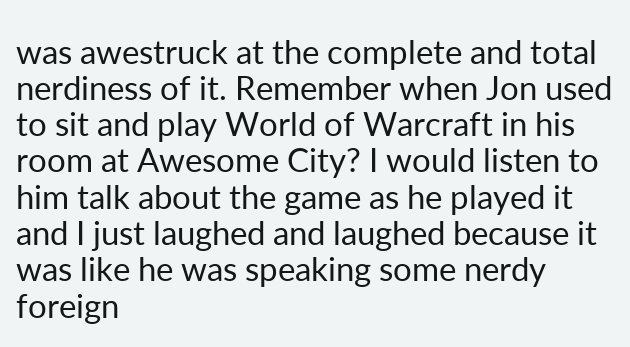was awestruck at the complete and total nerdiness of it. Remember when Jon used to sit and play World of Warcraft in his room at Awesome City? I would listen to him talk about the game as he played it and I just laughed and laughed because it was like he was speaking some nerdy foreign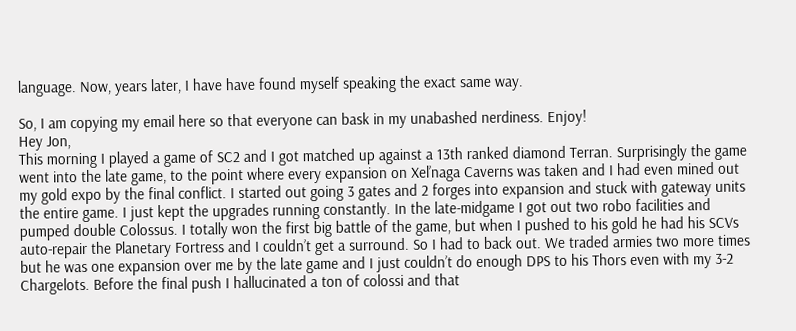language. Now, years later, I have have found myself speaking the exact same way.

So, I am copying my email here so that everyone can bask in my unabashed nerdiness. Enjoy!
Hey Jon,
This morning I played a game of SC2 and I got matched up against a 13th ranked diamond Terran. Surprisingly the game went into the late game, to the point where every expansion on Xel’naga Caverns was taken and I had even mined out my gold expo by the final conflict. I started out going 3 gates and 2 forges into expansion and stuck with gateway units the entire game. I just kept the upgrades running constantly. In the late-midgame I got out two robo facilities and pumped double Colossus. I totally won the first big battle of the game, but when I pushed to his gold he had his SCVs auto-repair the Planetary Fortress and I couldn’t get a surround. So I had to back out. We traded armies two more times but he was one expansion over me by the late game and I just couldn’t do enough DPS to his Thors even with my 3-2 Chargelots. Before the final push I hallucinated a ton of colossi and that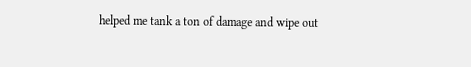helped me tank a ton of damage and wipe out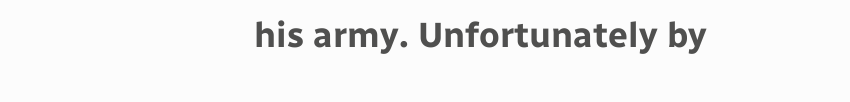his army. Unfortunately by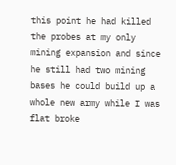this point he had killed the probes at my only mining expansion and since he still had two mining bases he could build up a whole new army while I was flat broke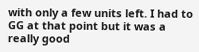with only a few units left. I had to GG at that point but it was a really good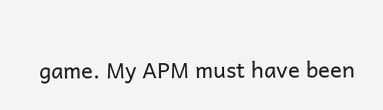game. My APM must have been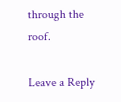through the roof.

Leave a Reply